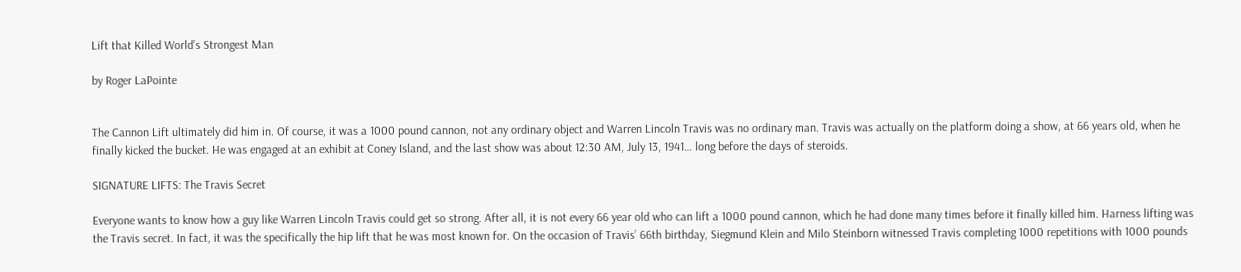Lift that Killed World’s Strongest Man

by Roger LaPointe


The Cannon Lift ultimately did him in. Of course, it was a 1000 pound cannon, not any ordinary object and Warren Lincoln Travis was no ordinary man. Travis was actually on the platform doing a show, at 66 years old, when he finally kicked the bucket. He was engaged at an exhibit at Coney Island, and the last show was about 12:30 AM, July 13, 1941… long before the days of steroids.

SIGNATURE LIFTS: The Travis Secret

Everyone wants to know how a guy like Warren Lincoln Travis could get so strong. After all, it is not every 66 year old who can lift a 1000 pound cannon, which he had done many times before it finally killed him. Harness lifting was the Travis secret. In fact, it was the specifically the hip lift that he was most known for. On the occasion of Travis’ 66th birthday, Siegmund Klein and Milo Steinborn witnessed Travis completing 1000 repetitions with 1000 pounds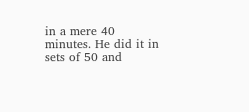in a mere 40 minutes. He did it in sets of 50 and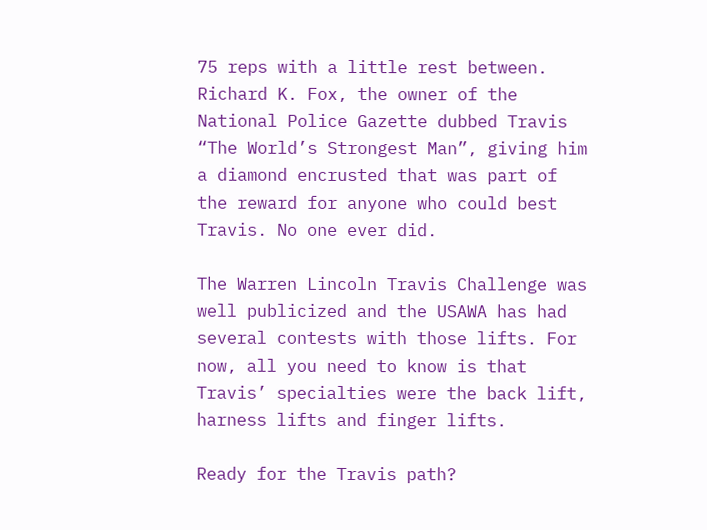75 reps with a little rest between. Richard K. Fox, the owner of the National Police Gazette dubbed Travis “The World’s Strongest Man”, giving him a diamond encrusted that was part of the reward for anyone who could best Travis. No one ever did.

The Warren Lincoln Travis Challenge was well publicized and the USAWA has had several contests with those lifts. For now, all you need to know is that Travis’ specialties were the back lift, harness lifts and finger lifts.

Ready for the Travis path?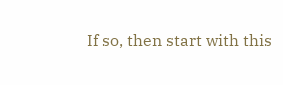If so, then start with this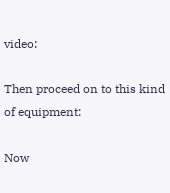video:

Then proceed on to this kind of equipment:

Now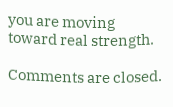you are moving toward real strength.

Comments are closed.